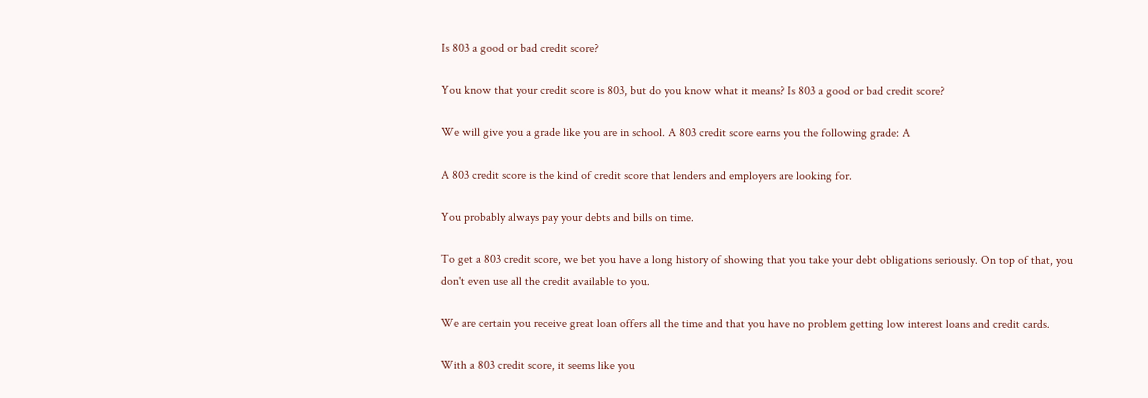Is 803 a good or bad credit score?

You know that your credit score is 803, but do you know what it means? Is 803 a good or bad credit score?

We will give you a grade like you are in school. A 803 credit score earns you the following grade: A

A 803 credit score is the kind of credit score that lenders and employers are looking for.

You probably always pay your debts and bills on time.

To get a 803 credit score, we bet you have a long history of showing that you take your debt obligations seriously. On top of that, you don't even use all the credit available to you.

We are certain you receive great loan offers all the time and that you have no problem getting low interest loans and credit cards.

With a 803 credit score, it seems like you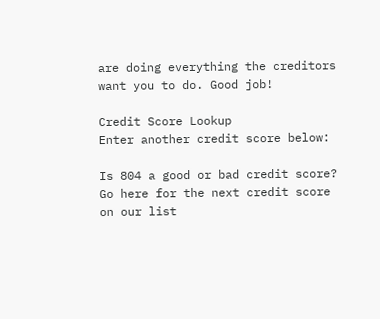are doing everything the creditors want you to do. Good job!

Credit Score Lookup
Enter another credit score below:

Is 804 a good or bad credit score?
Go here for the next credit score on our list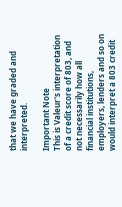that we have graded and interpreted.

Important Note
This is Valeur's interpretation of a credit score of 803, and not necessarily how all financial institutions, employers, lenders and so on would interpret a 803 credit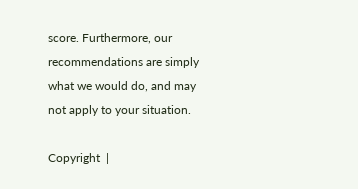score. Furthermore, our recommendations are simply what we would do, and may not apply to your situation.

Copyright  |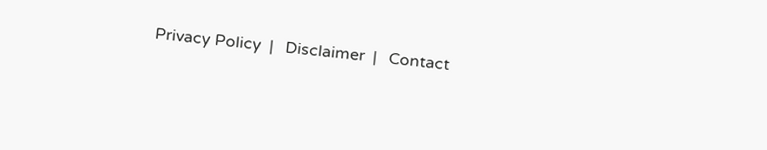Privacy Policy  |   Disclaimer  |   Contact